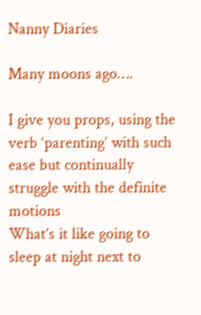Nanny Diaries

Many moons ago….

I give you props, using the verb ‘parenting’ with such ease but continually struggle with the definite motions
What’s it like going to sleep at night next to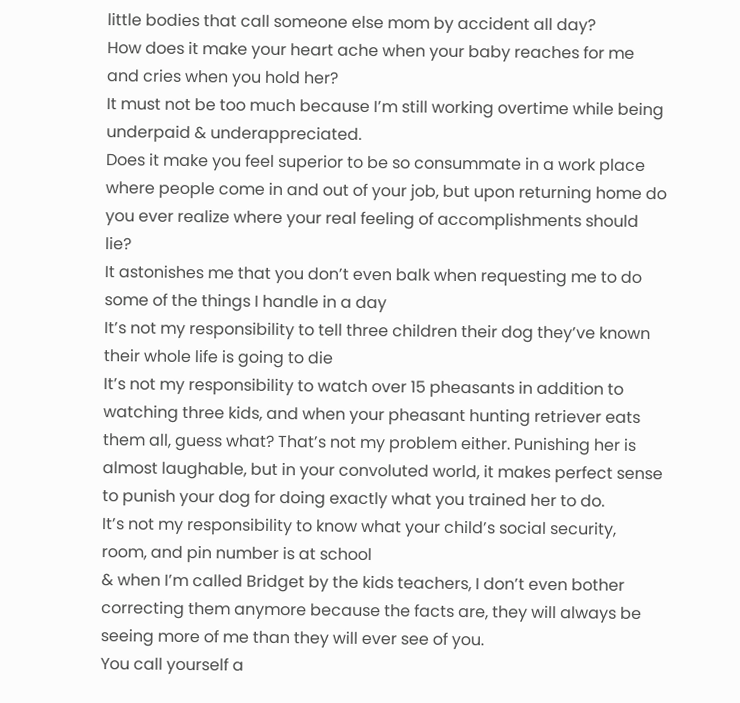little bodies that call someone else mom by accident all day?
How does it make your heart ache when your baby reaches for me and cries when you hold her?
It must not be too much because I’m still working overtime while being underpaid & underappreciated.
Does it make you feel superior to be so consummate in a work place where people come in and out of your job, but upon returning home do you ever realize where your real feeling of accomplishments should lie?
It astonishes me that you don’t even balk when requesting me to do some of the things I handle in a day
It’s not my responsibility to tell three children their dog they’ve known their whole life is going to die
It’s not my responsibility to watch over 15 pheasants in addition to watching three kids, and when your pheasant hunting retriever eats them all, guess what? That’s not my problem either. Punishing her is almost laughable, but in your convoluted world, it makes perfect sense to punish your dog for doing exactly what you trained her to do.
It’s not my responsibility to know what your child’s social security, room, and pin number is at school
& when I’m called Bridget by the kids teachers, I don’t even bother correcting them anymore because the facts are, they will always be seeing more of me than they will ever see of you.
You call yourself a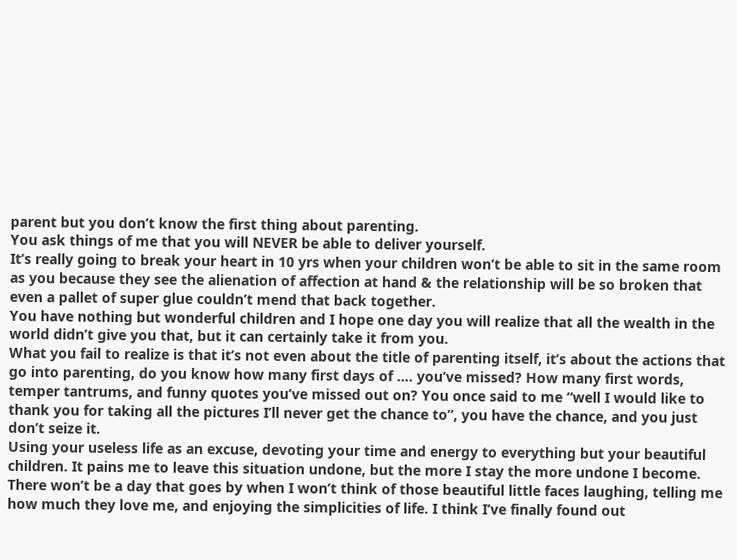parent but you don’t know the first thing about parenting.
You ask things of me that you will NEVER be able to deliver yourself.
It’s really going to break your heart in 10 yrs when your children won’t be able to sit in the same room as you because they see the alienation of affection at hand & the relationship will be so broken that even a pallet of super glue couldn’t mend that back together.
You have nothing but wonderful children and I hope one day you will realize that all the wealth in the world didn’t give you that, but it can certainly take it from you.
What you fail to realize is that it’s not even about the title of parenting itself, it’s about the actions that go into parenting, do you know how many first days of …. you’ve missed? How many first words, temper tantrums, and funny quotes you’ve missed out on? You once said to me “well I would like to thank you for taking all the pictures I’ll never get the chance to”, you have the chance, and you just don’t seize it.
Using your useless life as an excuse, devoting your time and energy to everything but your beautiful children. It pains me to leave this situation undone, but the more I stay the more undone I become.
There won’t be a day that goes by when I won’t think of those beautiful little faces laughing, telling me how much they love me, and enjoying the simplicities of life. I think I’ve finally found out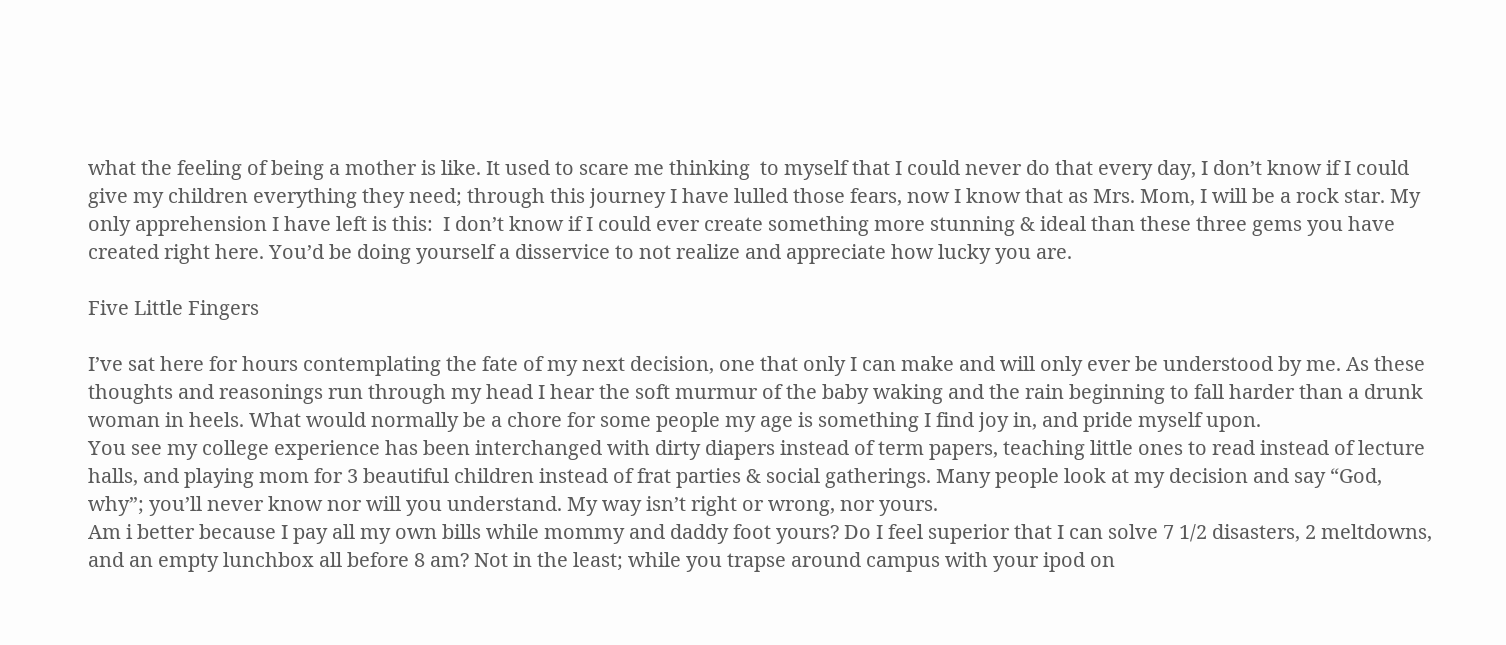what the feeling of being a mother is like. It used to scare me thinking  to myself that I could never do that every day, I don’t know if I could give my children everything they need; through this journey I have lulled those fears, now I know that as Mrs. Mom, I will be a rock star. My only apprehension I have left is this:  I don’t know if I could ever create something more stunning & ideal than these three gems you have created right here. You’d be doing yourself a disservice to not realize and appreciate how lucky you are.

Five Little Fingers

I’ve sat here for hours contemplating the fate of my next decision, one that only I can make and will only ever be understood by me. As these thoughts and reasonings run through my head I hear the soft murmur of the baby waking and the rain beginning to fall harder than a drunk woman in heels. What would normally be a chore for some people my age is something I find joy in, and pride myself upon.
You see my college experience has been interchanged with dirty diapers instead of term papers, teaching little ones to read instead of lecture halls, and playing mom for 3 beautiful children instead of frat parties & social gatherings. Many people look at my decision and say “God, why”; you’ll never know nor will you understand. My way isn’t right or wrong, nor yours.
Am i better because I pay all my own bills while mommy and daddy foot yours? Do I feel superior that I can solve 7 1/2 disasters, 2 meltdowns, and an empty lunchbox all before 8 am? Not in the least; while you trapse around campus with your ipod on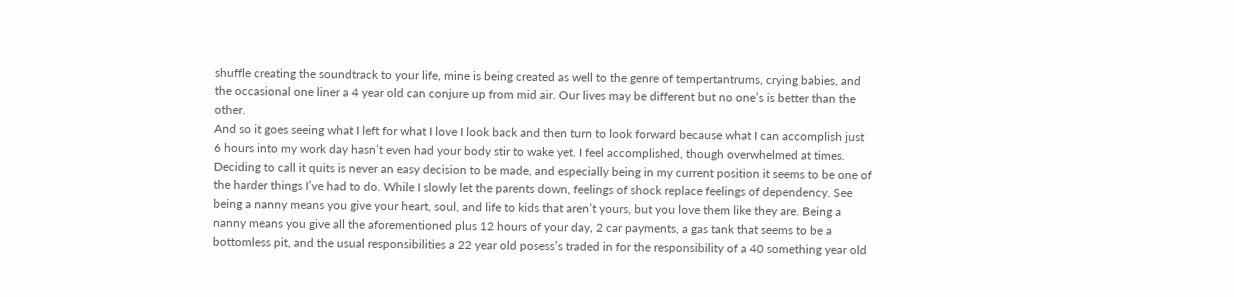shuffle creating the soundtrack to your life, mine is being created as well to the genre of tempertantrums, crying babies, and the occasional one liner a 4 year old can conjure up from mid air. Our lives may be different but no one’s is better than the other.
And so it goes seeing what I left for what I love I look back and then turn to look forward because what I can accomplish just 6 hours into my work day hasn’t even had your body stir to wake yet. I feel accomplished, though overwhelmed at times.
Deciding to call it quits is never an easy decision to be made, and especially being in my current position it seems to be one of the harder things I’ve had to do. While I slowly let the parents down, feelings of shock replace feelings of dependency. See being a nanny means you give your heart, soul, and life to kids that aren’t yours, but you love them like they are. Being a nanny means you give all the aforementioned plus 12 hours of your day, 2 car payments, a gas tank that seems to be a bottomless pit, and the usual responsibilities a 22 year old posess’s traded in for the responsibility of a 40 something year old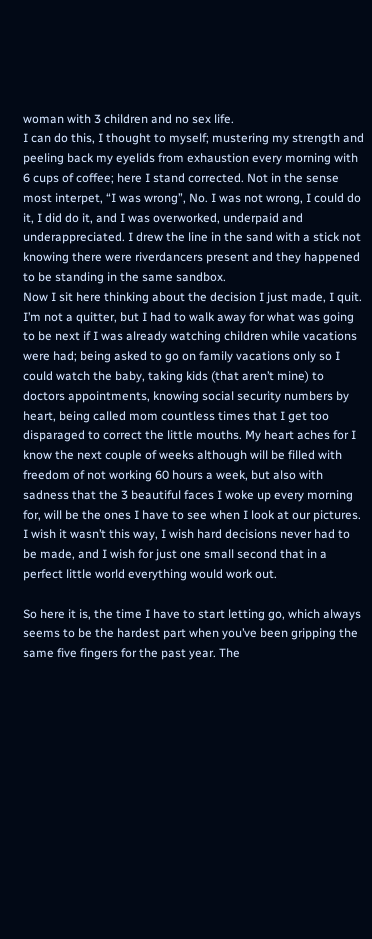woman with 3 children and no sex life.
I can do this, I thought to myself; mustering my strength and peeling back my eyelids from exhaustion every morning with 6 cups of coffee; here I stand corrected. Not in the sense most interpet, “I was wrong”, No. I was not wrong, I could do it, I did do it, and I was overworked, underpaid and underappreciated. I drew the line in the sand with a stick not knowing there were riverdancers present and they happened to be standing in the same sandbox.
Now I sit here thinking about the decision I just made, I quit. I’m not a quitter, but I had to walk away for what was going to be next if I was already watching children while vacations were had; being asked to go on family vacations only so I could watch the baby, taking kids (that aren’t mine) to doctors appointments, knowing social security numbers by heart, being called mom countless times that I get too disparaged to correct the little mouths. My heart aches for I know the next couple of weeks although will be filled with freedom of not working 60 hours a week, but also with sadness that the 3 beautiful faces I woke up every morning for, will be the ones I have to see when I look at our pictures. I wish it wasn’t this way, I wish hard decisions never had to be made, and I wish for just one small second that in a perfect little world everything would work out.

So here it is, the time I have to start letting go, which always seems to be the hardest part when you’ve been gripping the same five fingers for the past year. The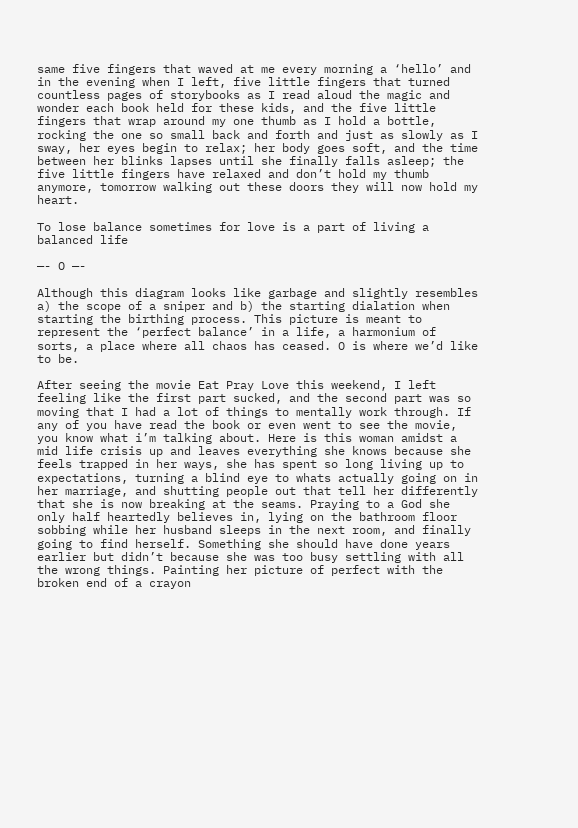same five fingers that waved at me every morning a ‘hello’ and in the evening when I left, five little fingers that turned countless pages of storybooks as I read aloud the magic and wonder each book held for these kids, and the five little fingers that wrap around my one thumb as I hold a bottle, rocking the one so small back and forth and just as slowly as I sway, her eyes begin to relax; her body goes soft, and the time between her blinks lapses until she finally falls asleep; the five little fingers have relaxed and don’t hold my thumb anymore, tomorrow walking out these doors they will now hold my heart.

To lose balance sometimes for love is a part of living a balanced life

—- O —-

Although this diagram looks like garbage and slightly resembles a) the scope of a sniper and b) the starting dialation when starting the birthing process. This picture is meant to represent the ‘perfect balance’ in a life, a harmonium of sorts, a place where all chaos has ceased. O is where we’d like to be.

After seeing the movie Eat Pray Love this weekend, I left feeling like the first part sucked, and the second part was so moving that I had a lot of things to mentally work through. If any of you have read the book or even went to see the movie, you know what i’m talking about. Here is this woman amidst a mid life crisis up and leaves everything she knows because she feels trapped in her ways, she has spent so long living up to expectations, turning a blind eye to whats actually going on in her marriage, and shutting people out that tell her differently that she is now breaking at the seams. Praying to a God she only half heartedly believes in, lying on the bathroom floor sobbing while her husband sleeps in the next room, and finally going to find herself. Something she should have done years earlier but didn’t because she was too busy settling with all the wrong things. Painting her picture of perfect with the broken end of a crayon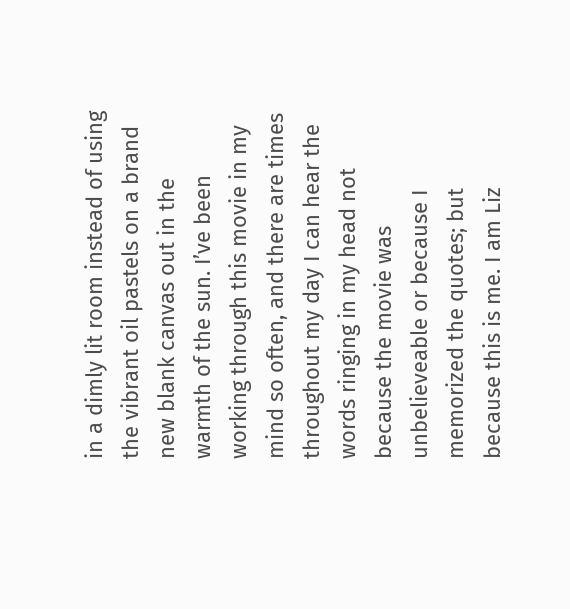in a dimly lit room instead of using the vibrant oil pastels on a brand new blank canvas out in the warmth of the sun. I’ve been working through this movie in my mind so often, and there are times throughout my day I can hear the words ringing in my head not because the movie was unbelieveable or because I memorized the quotes; but because this is me. I am Liz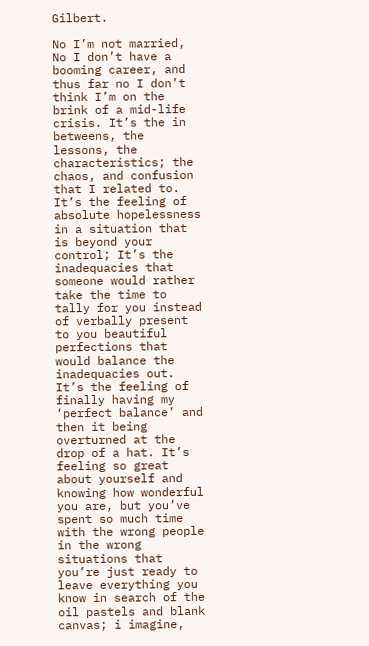Gilbert.

No I’m not married, No I don’t have a booming career, and thus far no I don’t think I’m on the brink of a mid-life crisis. It’s the in betweens, the lessons, the characteristics; the chaos, and confusion that I related to. It’s the feeling of absolute hopelessness in a situation that is beyond your control; It’s the inadequacies that someone would rather take the time to tally for you instead of verbally present to you beautiful perfections that would balance the inadequacies out. It’s the feeling of finally having my ‘perfect balance’ and then it being overturned at the drop of a hat. It’s feeling so great about yourself and knowing how wonderful you are, but you’ve spent so much time with the wrong people in the wrong situations that you’re just ready to leave everything you know in search of the oil pastels and blank canvas; i imagine,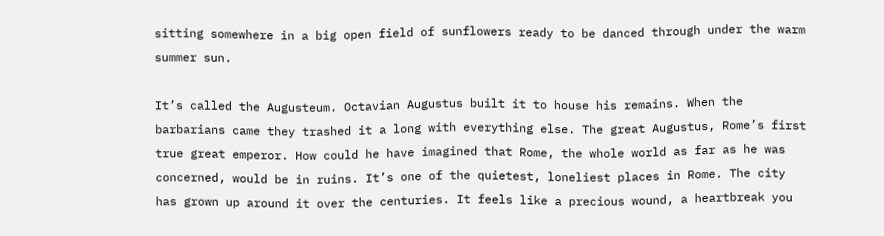sitting somewhere in a big open field of sunflowers ready to be danced through under the warm summer sun.

It’s called the Augusteum. Octavian Augustus built it to house his remains. When the barbarians came they trashed it a long with everything else. The great Augustus, Rome’s first true great emperor. How could he have imagined that Rome, the whole world as far as he was concerned, would be in ruins. It’s one of the quietest, loneliest places in Rome. The city has grown up around it over the centuries. It feels like a precious wound, a heartbreak you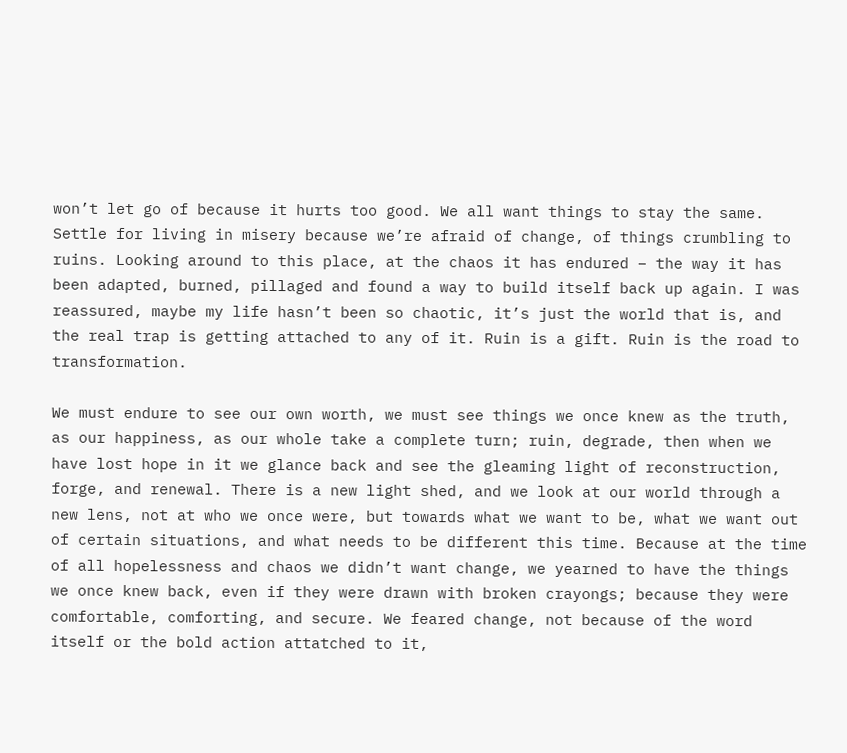won’t let go of because it hurts too good. We all want things to stay the same. Settle for living in misery because we’re afraid of change, of things crumbling to ruins. Looking around to this place, at the chaos it has endured – the way it has been adapted, burned, pillaged and found a way to build itself back up again. I was reassured, maybe my life hasn’t been so chaotic, it’s just the world that is, and the real trap is getting attached to any of it. Ruin is a gift. Ruin is the road to transformation.

We must endure to see our own worth, we must see things we once knew as the truth, as our happiness, as our whole take a complete turn; ruin, degrade, then when we have lost hope in it we glance back and see the gleaming light of reconstruction, forge, and renewal. There is a new light shed, and we look at our world through a new lens, not at who we once were, but towards what we want to be, what we want out of certain situations, and what needs to be different this time. Because at the time of all hopelessness and chaos we didn’t want change, we yearned to have the things we once knew back, even if they were drawn with broken crayongs; because they were comfortable, comforting, and secure. We feared change, not because of the word itself or the bold action attatched to it,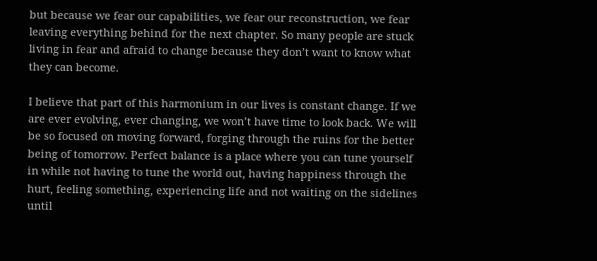but because we fear our capabilities, we fear our reconstruction, we fear leaving everything behind for the next chapter. So many people are stuck living in fear and afraid to change because they don’t want to know what they can become.

I believe that part of this harmonium in our lives is constant change. If we are ever evolving, ever changing, we won’t have time to look back. We will be so focused on moving forward, forging through the ruins for the better being of tomorrow. Perfect balance is a place where you can tune yourself in while not having to tune the world out, having happiness through the hurt, feeling something, experiencing life and not waiting on the sidelines until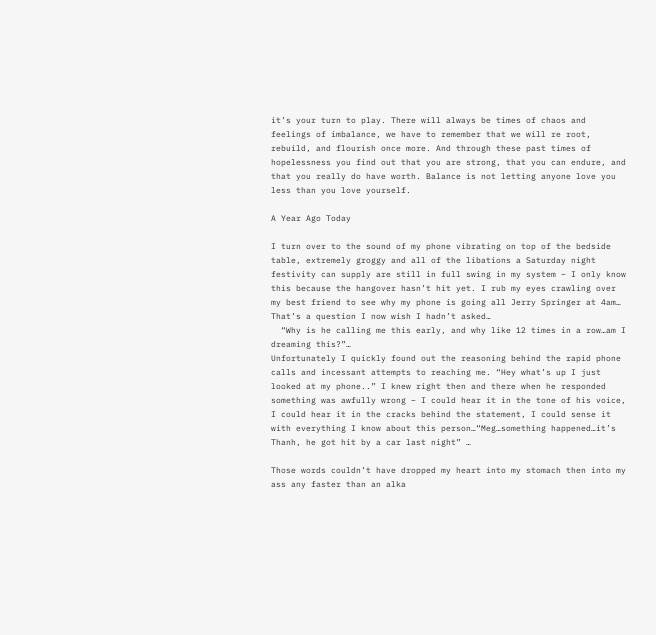it’s your turn to play. There will always be times of chaos and feelings of imbalance, we have to remember that we will re root, rebuild, and flourish once more. And through these past times of hopelessness you find out that you are strong, that you can endure, and that you really do have worth. Balance is not letting anyone love you less than you love yourself.

A Year Ago Today

I turn over to the sound of my phone vibrating on top of the bedside table, extremely groggy and all of the libations a Saturday night festivity can supply are still in full swing in my system – I only know this because the hangover hasn’t hit yet. I rub my eyes crawling over my best friend to see why my phone is going all Jerry Springer at 4am… That’s a question I now wish I hadn’t asked…
  “Why is he calling me this early, and why like 12 times in a row…am I dreaming this?”…
Unfortunately I quickly found out the reasoning behind the rapid phone calls and incessant attempts to reaching me. “Hey what’s up I just looked at my phone..” I knew right then and there when he responded something was awfully wrong – I could hear it in the tone of his voice, I could hear it in the cracks behind the statement, I could sense it with everything I know about this person…“Meg…something happened…it’s Thanh, he got hit by a car last night” …

Those words couldn’t have dropped my heart into my stomach then into my ass any faster than an alka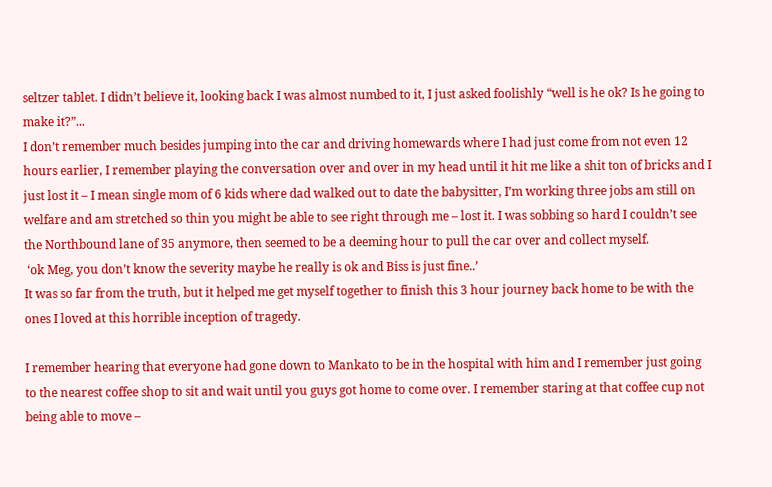seltzer tablet. I didn’t believe it, looking back I was almost numbed to it, I just asked foolishly “well is he ok? Is he going to make it?”...
I don’t remember much besides jumping into the car and driving homewards where I had just come from not even 12 hours earlier, I remember playing the conversation over and over in my head until it hit me like a shit ton of bricks and I just lost it – I mean single mom of 6 kids where dad walked out to date the babysitter, I’m working three jobs am still on welfare and am stretched so thin you might be able to see right through me – lost it. I was sobbing so hard I couldn’t see the Northbound lane of 35 anymore, then seemed to be a deeming hour to pull the car over and collect myself.
 ‘ok Meg, you don’t know the severity maybe he really is ok and Biss is just fine..’
It was so far from the truth, but it helped me get myself together to finish this 3 hour journey back home to be with the ones I loved at this horrible inception of tragedy.

I remember hearing that everyone had gone down to Mankato to be in the hospital with him and I remember just going to the nearest coffee shop to sit and wait until you guys got home to come over. I remember staring at that coffee cup not being able to move –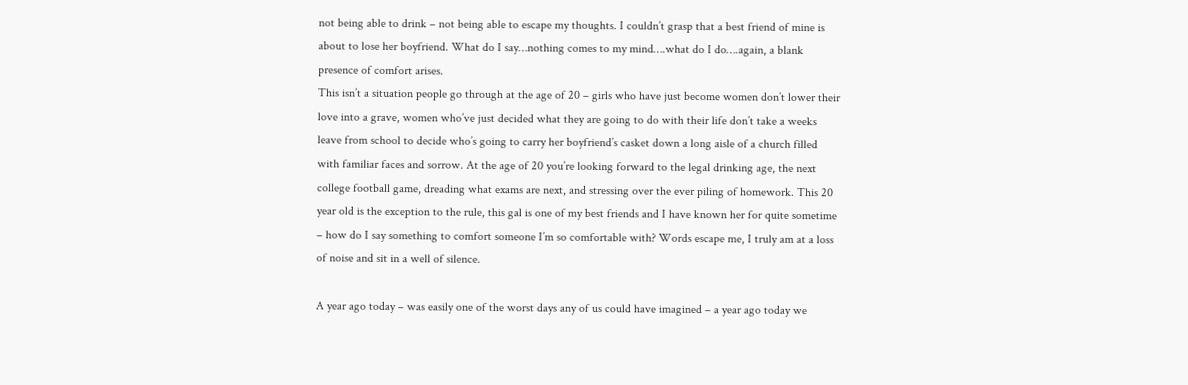not being able to drink – not being able to escape my thoughts. I couldn’t grasp that a best friend of mine is about to lose her boyfriend. What do I say…nothing comes to my mind….what do I do….again, a blank presence of comfort arises.
This isn’t a situation people go through at the age of 20 – girls who have just become women don’t lower their love into a grave, women who’ve just decided what they are going to do with their life don’t take a weeks leave from school to decide who’s going to carry her boyfriend’s casket down a long aisle of a church filled with familiar faces and sorrow. At the age of 20 you’re looking forward to the legal drinking age, the next college football game, dreading what exams are next, and stressing over the ever piling of homework. This 20 year old is the exception to the rule, this gal is one of my best friends and I have known her for quite sometime – how do I say something to comfort someone I’m so comfortable with? Words escape me, I truly am at a loss of noise and sit in a well of silence.

A year ago today – was easily one of the worst days any of us could have imagined – a year ago today we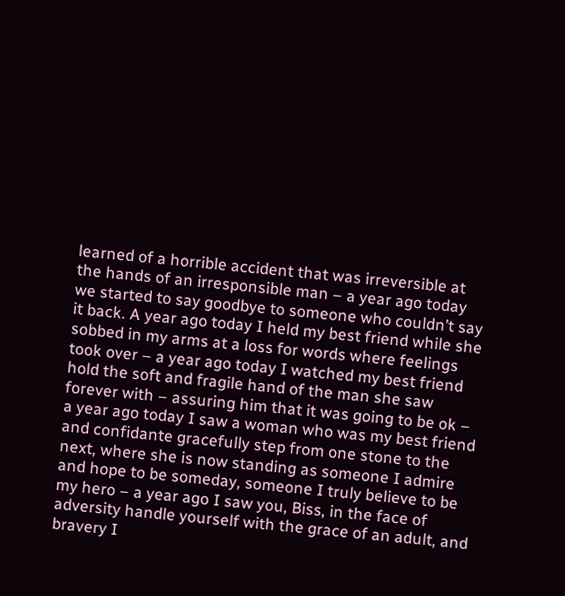learned of a horrible accident that was irreversible at the hands of an irresponsible man – a year ago today we started to say goodbye to someone who couldn’t say it back. A year ago today I held my best friend while she sobbed in my arms at a loss for words where feelings took over – a year ago today I watched my best friend hold the soft and fragile hand of the man she saw forever with – assuring him that it was going to be ok – a year ago today I saw a woman who was my best friend and confidante gracefully step from one stone to the next, where she is now standing as someone I admire and hope to be someday, someone I truly believe to be my hero – a year ago I saw you, Biss, in the face of adversity handle yourself with the grace of an adult, and bravery I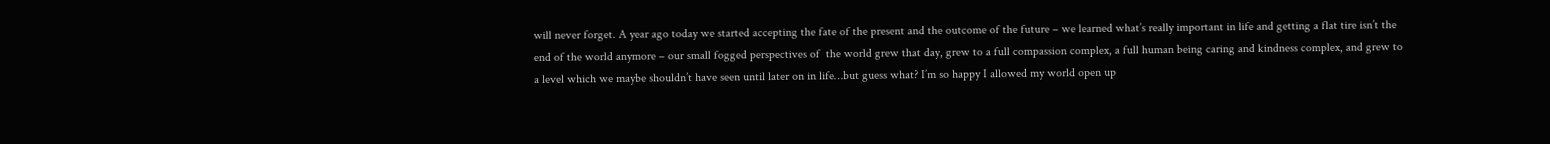will never forget. A year ago today we started accepting the fate of the present and the outcome of the future – we learned what’s really important in life and getting a flat tire isn’t the end of the world anymore – our small fogged perspectives of  the world grew that day, grew to a full compassion complex, a full human being caring and kindness complex, and grew to a level which we maybe shouldn’t have seen until later on in life…but guess what? I’m so happy I allowed my world open up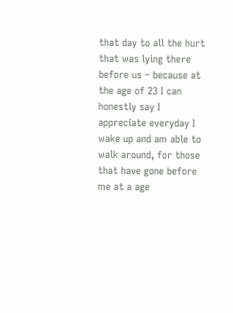that day to all the hurt that was lying there before us – because at the age of 23 I can honestly say I appreciate everyday I wake up and am able to walk around, for those that have gone before me at a age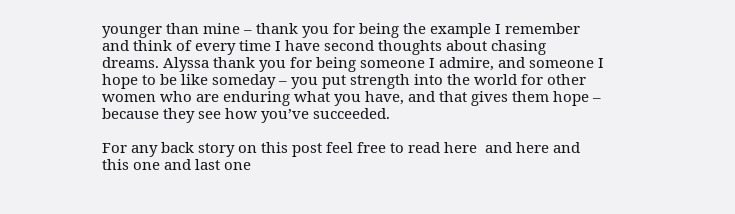younger than mine – thank you for being the example I remember and think of every time I have second thoughts about chasing dreams. Alyssa thank you for being someone I admire, and someone I hope to be like someday – you put strength into the world for other women who are enduring what you have, and that gives them hope – because they see how you’ve succeeded.

For any back story on this post feel free to read here  and here and this one and last one